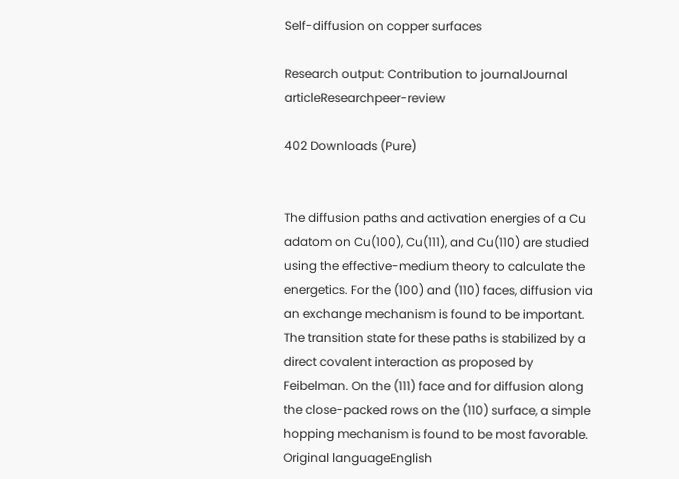Self-diffusion on copper surfaces

Research output: Contribution to journalJournal articleResearchpeer-review

402 Downloads (Pure)


The diffusion paths and activation energies of a Cu adatom on Cu(100), Cu(111), and Cu(110) are studied using the effective-medium theory to calculate the energetics. For the (100) and (110) faces, diffusion via an exchange mechanism is found to be important. The transition state for these paths is stabilized by a direct covalent interaction as proposed by Feibelman. On the (111) face and for diffusion along the close-packed rows on the (110) surface, a simple hopping mechanism is found to be most favorable.
Original languageEnglish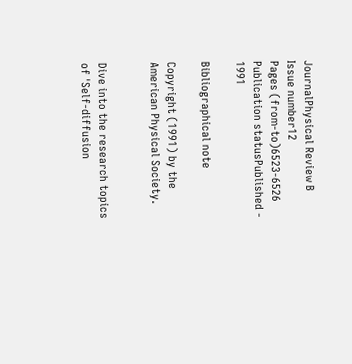JournalPhysical Review B
Issue number12
Pages (from-to)6523-6526
Publication statusPublished - 1991

Bibliographical note

Copyright (1991) by the American Physical Society.


Dive into the research topics of 'Self-diffusion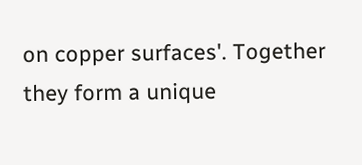on copper surfaces'. Together they form a unique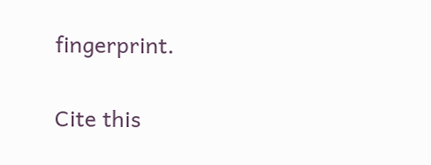fingerprint.

Cite this